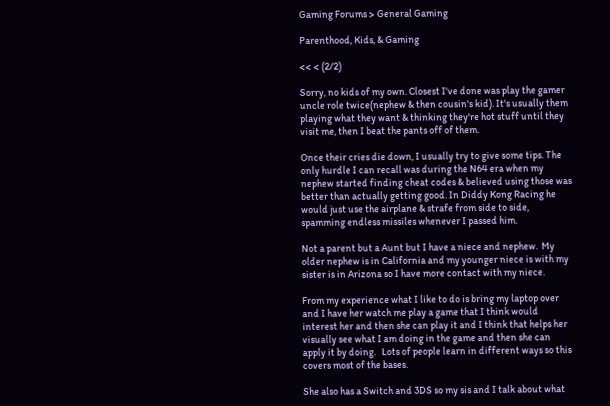Gaming Forums > General Gaming

Parenthood, Kids, & Gaming

<< < (2/2)

Sorry, no kids of my own. Closest I've done was play the gamer uncle role twice(nephew & then cousin's kid). It's usually them playing what they want & thinking they're hot stuff until they visit me, then I beat the pants off of them.

Once their cries die down, I usually try to give some tips. The only hurdle I can recall was during the N64 era when my nephew started finding cheat codes & believed using those was better than actually getting good. In Diddy Kong Racing he would just use the airplane & strafe from side to side, spamming endless missiles whenever I passed him.

Not a parent but a Aunt but I have a niece and nephew.  My older nephew is in California and my younger niece is with my sister is in Arizona so I have more contact with my niece.

From my experience what I like to do is bring my laptop over and I have her watch me play a game that I think would interest her and then she can play it and I think that helps her visually see what I am doing in the game and then she can apply it by doing.   Lots of people learn in different ways so this covers most of the bases.

She also has a Switch and 3DS so my sis and I talk about what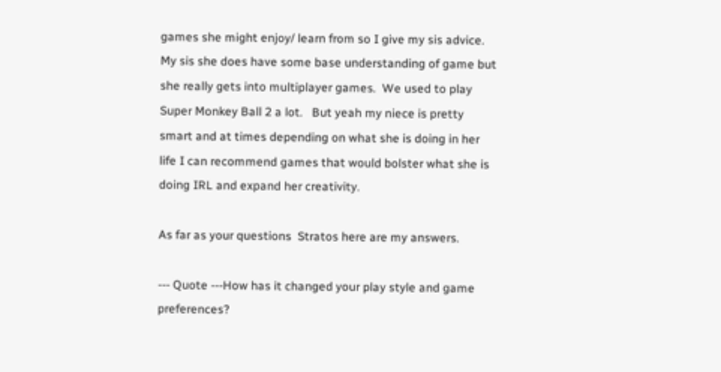games she might enjoy/ learn from so I give my sis advice.  My sis she does have some base understanding of game but she really gets into multiplayer games.  We used to play Super Monkey Ball 2 a lot.   But yeah my niece is pretty smart and at times depending on what she is doing in her life I can recommend games that would bolster what she is doing IRL and expand her creativity.

As far as your questions  Stratos here are my answers.

--- Quote ---How has it changed your play style and game preferences?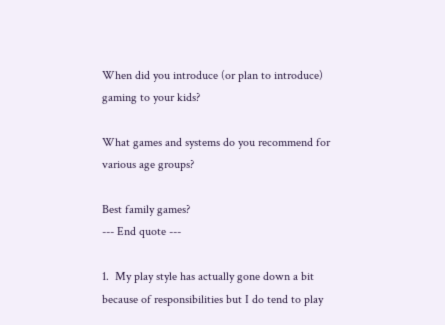When did you introduce (or plan to introduce) gaming to your kids?

What games and systems do you recommend for various age groups?

Best family games?
--- End quote ---

1.  My play style has actually gone down a bit because of responsibilities but I do tend to play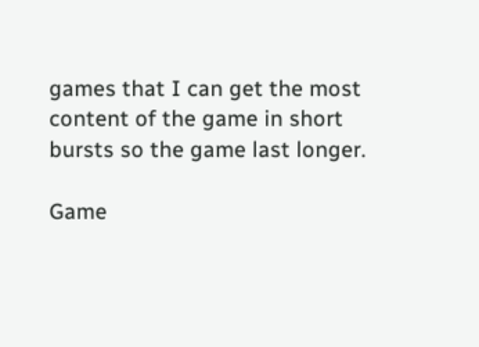games that I can get the most content of the game in short bursts so the game last longer.

Game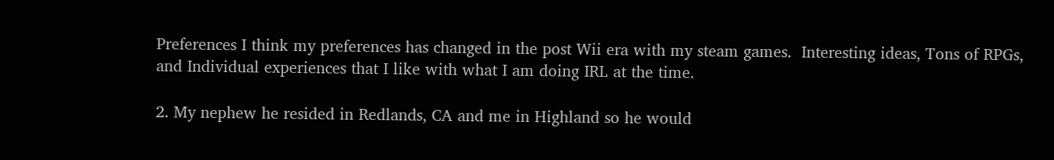Preferences I think my preferences has changed in the post Wii era with my steam games.  Interesting ideas, Tons of RPGs, and Individual experiences that I like with what I am doing IRL at the time.

2. My nephew he resided in Redlands, CA and me in Highland so he would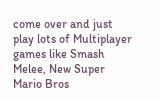come over and just play lots of Multiplayer games like Smash Melee, New Super Mario Bros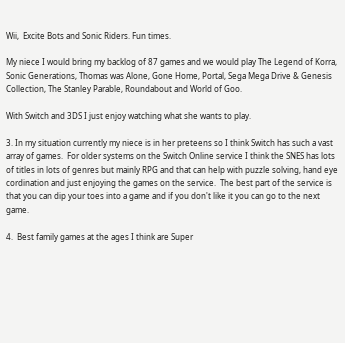Wii,  Excite Bots and Sonic Riders. Fun times.

My niece I would bring my backlog of 87 games and we would play The Legend of Korra, Sonic Generations, Thomas was Alone, Gone Home, Portal, Sega Mega Drive & Genesis Collection, The Stanley Parable, Roundabout and World of Goo.

With Switch and 3DS I just enjoy watching what she wants to play.

3. In my situation currently my niece is in her preteens so I think Switch has such a vast array of games.  For older systems on the Switch Online service I think the SNES has lots of titles in lots of genres but mainly RPG and that can help with puzzle solving, hand eye cordination and just enjoying the games on the service.  The best part of the service is that you can dip your toes into a game and if you don't like it you can go to the next game.

4.  Best family games at the ages I think are Super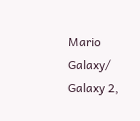Mario Galaxy/ Galaxy 2,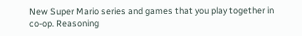New Super Mario series and games that you play together in co-op. Reasoning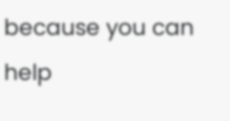because you can help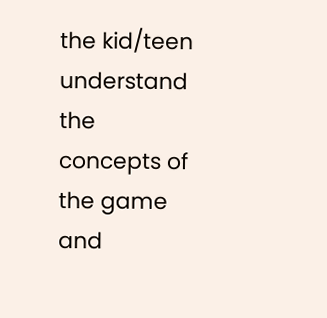the kid/teen understand the concepts of the game and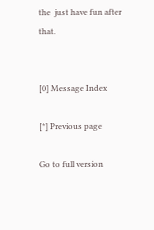the  just have fun after that.


[0] Message Index

[*] Previous page

Go to full version